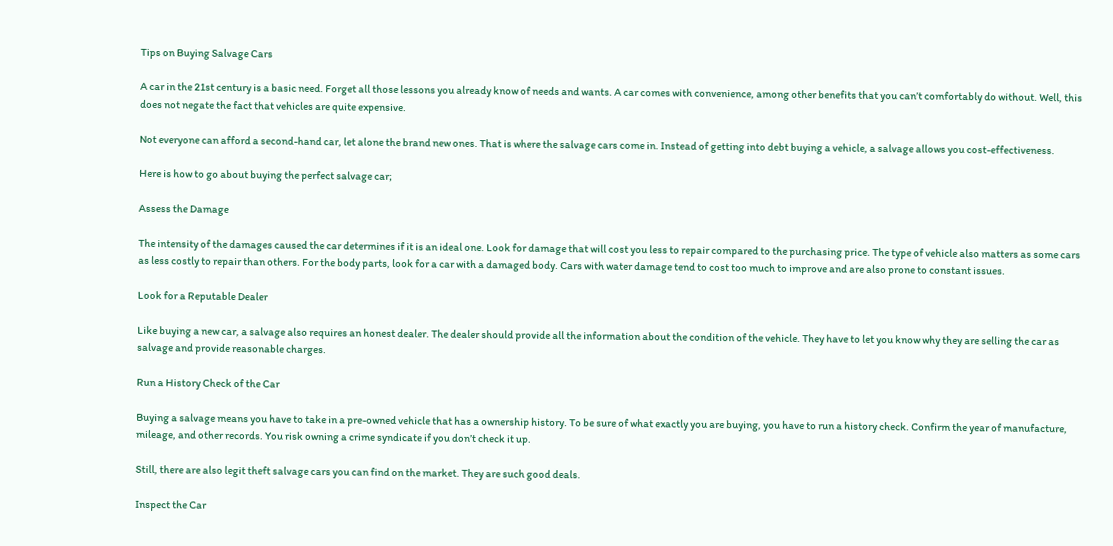Tips on Buying Salvage Cars

A car in the 21st century is a basic need. Forget all those lessons you already know of needs and wants. A car comes with convenience, among other benefits that you can’t comfortably do without. Well, this does not negate the fact that vehicles are quite expensive.

Not everyone can afford a second-hand car, let alone the brand new ones. That is where the salvage cars come in. Instead of getting into debt buying a vehicle, a salvage allows you cost-effectiveness.

Here is how to go about buying the perfect salvage car;

Assess the Damage

The intensity of the damages caused the car determines if it is an ideal one. Look for damage that will cost you less to repair compared to the purchasing price. The type of vehicle also matters as some cars as less costly to repair than others. For the body parts, look for a car with a damaged body. Cars with water damage tend to cost too much to improve and are also prone to constant issues.

Look for a Reputable Dealer

Like buying a new car, a salvage also requires an honest dealer. The dealer should provide all the information about the condition of the vehicle. They have to let you know why they are selling the car as salvage and provide reasonable charges.

Run a History Check of the Car

Buying a salvage means you have to take in a pre-owned vehicle that has a ownership history. To be sure of what exactly you are buying, you have to run a history check. Confirm the year of manufacture, mileage, and other records. You risk owning a crime syndicate if you don’t check it up.

Still, there are also legit theft salvage cars you can find on the market. They are such good deals.

Inspect the Car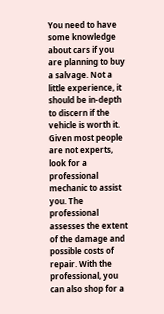You need to have some knowledge about cars if you are planning to buy a salvage. Not a little experience, it should be in-depth to discern if the vehicle is worth it. Given most people are not experts, look for a professional mechanic to assist you. The professional assesses the extent of the damage and possible costs of repair. With the professional, you can also shop for a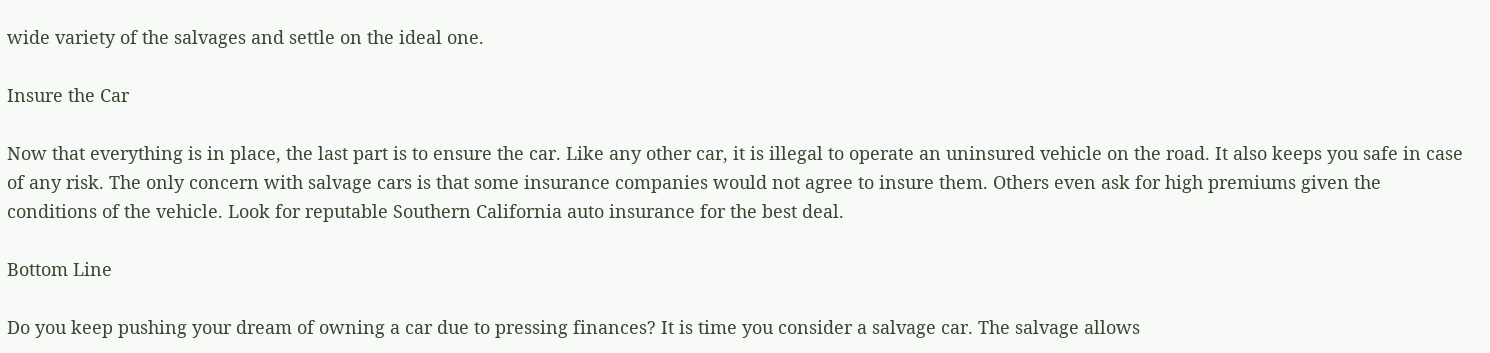wide variety of the salvages and settle on the ideal one.

Insure the Car

Now that everything is in place, the last part is to ensure the car. Like any other car, it is illegal to operate an uninsured vehicle on the road. It also keeps you safe in case of any risk. The only concern with salvage cars is that some insurance companies would not agree to insure them. Others even ask for high premiums given the conditions of the vehicle. Look for reputable Southern California auto insurance for the best deal.

Bottom Line

Do you keep pushing your dream of owning a car due to pressing finances? It is time you consider a salvage car. The salvage allows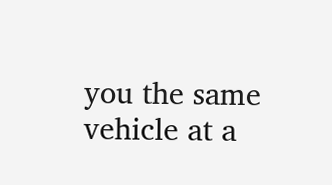you the same vehicle at a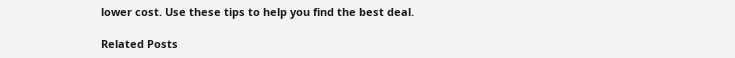lower cost. Use these tips to help you find the best deal.

Related Posts